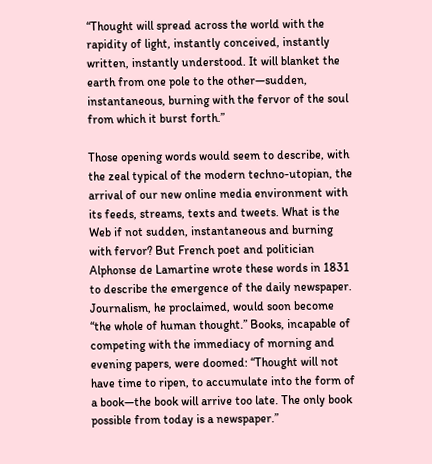“Thought will spread across the world with the rapidity of light, instantly conceived, instantly written, instantly understood. It will blanket the earth from one pole to the other—sudden, instantaneous, burning with the fervor of the soul from which it burst forth.”

Those opening words would seem to describe, with the zeal typical of the modern techno-utopian, the arrival of our new online media environment with its feeds, streams, texts and tweets. What is the Web if not sudden, instantaneous and burning with fervor? But French poet and politician Alphonse de Lamartine wrote these words in 1831 to describe the emergence of the daily newspaper. Journalism, he proclaimed, would soon become “the whole of human thought.” Books, incapable of competing with the immediacy of morning and evening papers, were doomed: “Thought will not have time to ripen, to accumulate into the form of a book—the book will arrive too late. The only book possible from today is a newspaper.”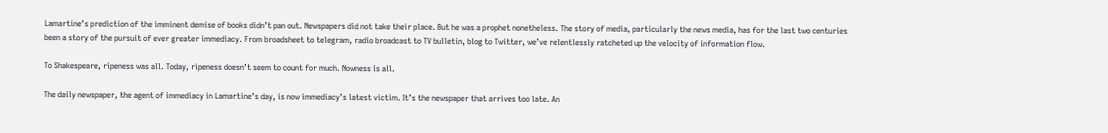Lamartine’s prediction of the imminent demise of books didn’t pan out. Newspapers did not take their place. But he was a prophet nonetheless. The story of media, particularly the news media, has for the last two centuries been a story of the pursuit of ever greater immediacy. From broadsheet to telegram, radio broadcast to TV bulletin, blog to Twitter, we’ve relentlessly ratcheted up the velocity of information flow.

To Shakespeare, ripeness was all. Today, ripeness doesn’t seem to count for much. Nowness is all.

The daily newspaper, the agent of immediacy in Lamartine’s day, is now immediacy’s latest victim. It’s the newspaper that arrives too late. An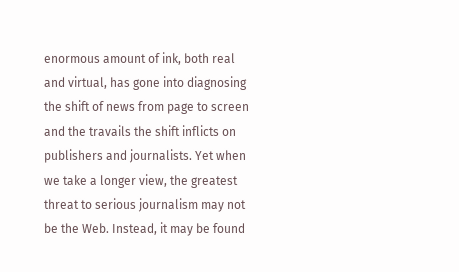enormous amount of ink, both real and virtual, has gone into diagnosing the shift of news from page to screen and the travails the shift inflicts on publishers and journalists. Yet when we take a longer view, the greatest threat to serious journalism may not be the Web. Instead, it may be found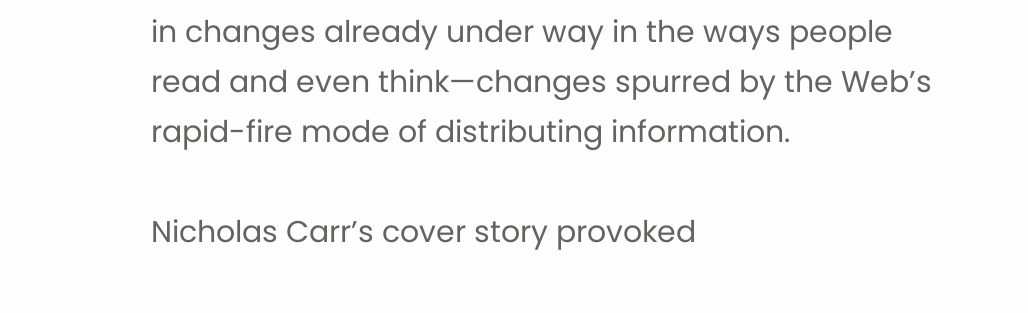in changes already under way in the ways people read and even think—changes spurred by the Web’s rapid-fire mode of distributing information.

Nicholas Carr’s cover story provoked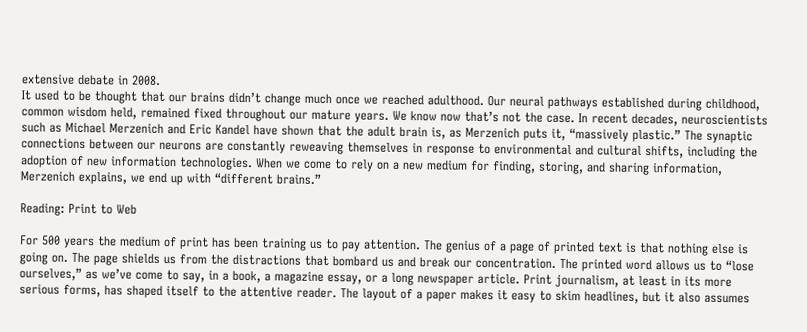extensive debate in 2008.
It used to be thought that our brains didn’t change much once we reached adulthood. Our neural pathways established during childhood, common wisdom held, remained fixed throughout our mature years. We know now that’s not the case. In recent decades, neuroscientists such as Michael Merzenich and Eric Kandel have shown that the adult brain is, as Merzenich puts it, “massively plastic.” The synaptic connections between our neurons are constantly reweaving themselves in response to environmental and cultural shifts, including the adoption of new information technologies. When we come to rely on a new medium for finding, storing, and sharing information, Merzenich explains, we end up with “different brains.”

Reading: Print to Web

For 500 years the medium of print has been training us to pay attention. The genius of a page of printed text is that nothing else is going on. The page shields us from the distractions that bombard us and break our concentration. The printed word allows us to “lose ourselves,” as we’ve come to say, in a book, a magazine essay, or a long newspaper article. Print journalism, at least in its more serious forms, has shaped itself to the attentive reader. The layout of a paper makes it easy to skim headlines, but it also assumes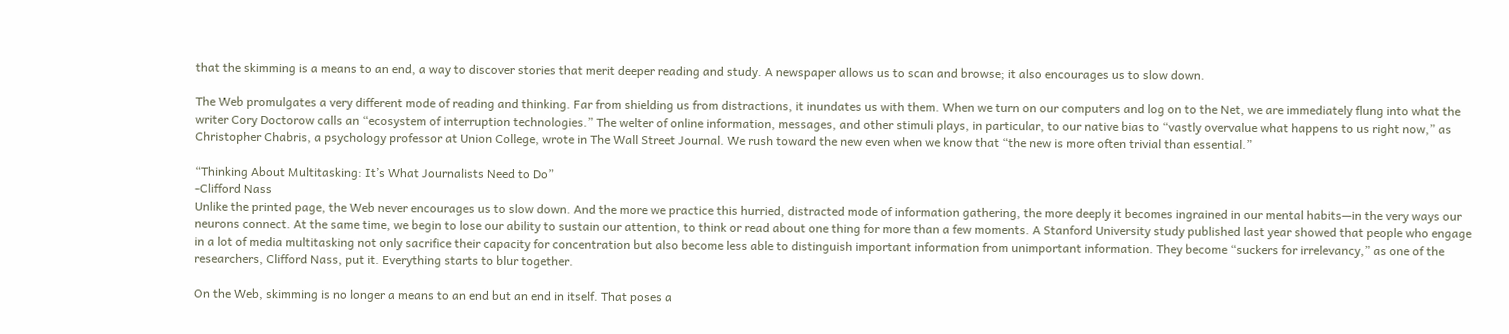that the skimming is a means to an end, a way to discover stories that merit deeper reading and study. A newspaper allows us to scan and browse; it also encourages us to slow down.

The Web promulgates a very different mode of reading and thinking. Far from shielding us from distractions, it inundates us with them. When we turn on our computers and log on to the Net, we are immediately flung into what the writer Cory Doctorow calls an “ecosystem of interruption technologies.” The welter of online information, messages, and other stimuli plays, in particular, to our native bias to “vastly overvalue what happens to us right now,” as Christopher Chabris, a psychology professor at Union College, wrote in The Wall Street Journal. We rush toward the new even when we know that “the new is more often trivial than essential.”

“Thinking About Multitasking: It’s What Journalists Need to Do”
-Clifford Nass
Unlike the printed page, the Web never encourages us to slow down. And the more we practice this hurried, distracted mode of information gathering, the more deeply it becomes ingrained in our mental habits—in the very ways our neurons connect. At the same time, we begin to lose our ability to sustain our attention, to think or read about one thing for more than a few moments. A Stanford University study published last year showed that people who engage in a lot of media multitasking not only sacrifice their capacity for concentration but also become less able to distinguish important information from unimportant information. They become “suckers for irrelevancy,” as one of the researchers, Clifford Nass, put it. Everything starts to blur together.

On the Web, skimming is no longer a means to an end but an end in itself. That poses a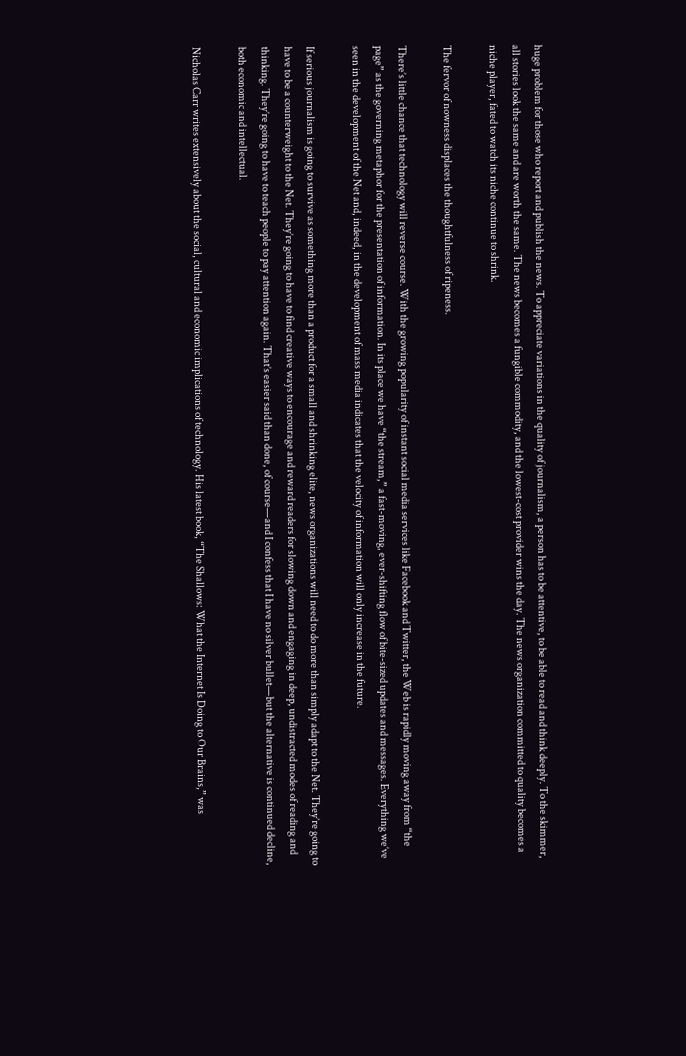huge problem for those who report and publish the news. To appreciate variations in the quality of journalism, a person has to be attentive, to be able to read and think deeply. To the skimmer, all stories look the same and are worth the same. The news becomes a fungible commodity, and the lowest-cost provider wins the day. The news organization committed to quality becomes a niche player, fated to watch its niche continue to shrink.

The fervor of nowness displaces the thoughtfulness of ripeness.

There’s little chance that technology will reverse course. With the growing popularity of instant social media services like Facebook and Twitter, the Web is rapidly moving away from “the page” as the governing metaphor for the presentation of information. In its place we have “the stream,” a fast-moving, ever-shifting flow of bite-sized updates and messages. Everything we’ve seen in the development of the Net and, indeed, in the development of mass media indicates that the velocity of information will only increase in the future.

If serious journalism is going to survive as something more than a product for a small and shrinking elite, news organizations will need to do more than simply adapt to the Net. They’re going to have to be a counterweight to the Net. They’re going to have to find creative ways to encourage and reward readers for slowing down and engaging in deep, undistracted modes of reading and thinking. They’re going to have to teach people to pay attention again. That’s easier said than done, of course—and I confess that I have no silver bullet—but the alternative is continued decline, both economic and intellectual.

Nicholas Carr writes extensively about the social, cultural and economic implications of technology. His latest book, “The Shallows: What the Internet Is Doing to Our Brains,” was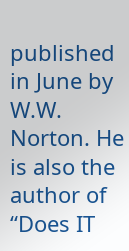published in June by W.W. Norton. He is also the author of “Does IT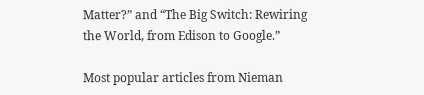Matter?” and “The Big Switch: Rewiring the World, from Edison to Google.”

Most popular articles from Nieman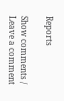Reports

Show comments / Leave a comment